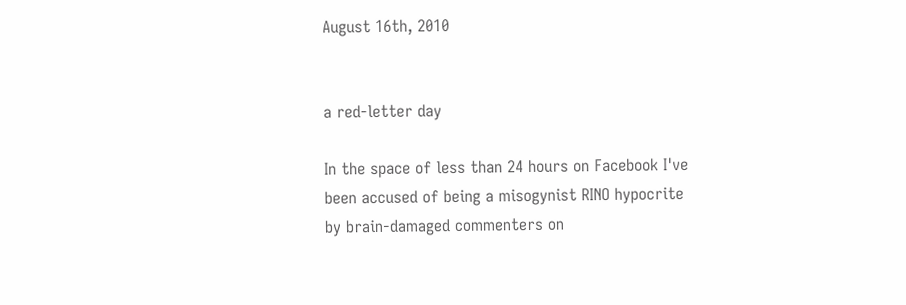August 16th, 2010


a red-letter day

In the space of less than 24 hours on Facebook I've been accused of being a misogynist RINO hypocrite by brain-damaged commenters on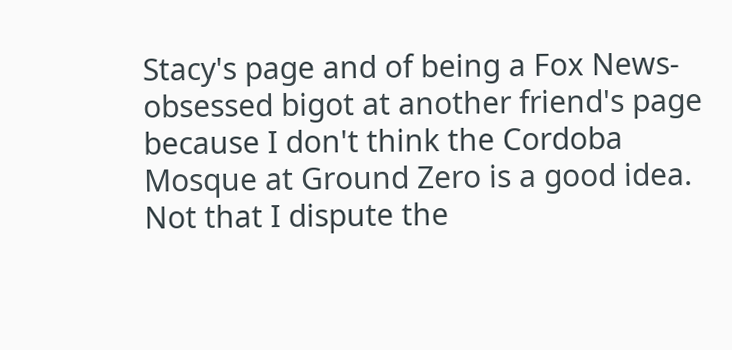Stacy's page and of being a Fox News-obsessed bigot at another friend's page because I don't think the Cordoba Mosque at Ground Zero is a good idea. Not that I dispute the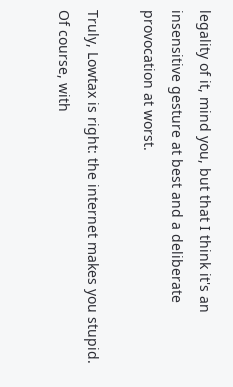legality of it, mind you, but that I think it's an insensitive gesture at best and a deliberate provocation at worst.

Truly, Lowtax is right: the internet makes you stupid. Of course, with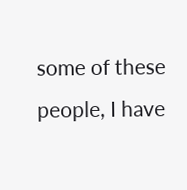some of these people, I have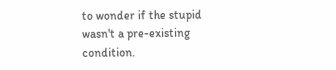to wonder if the stupid wasn't a pre-existing condition.